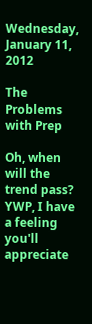Wednesday, January 11, 2012

The Problems with Prep

Oh, when will the trend pass? YWP, I have a feeling you'll appreciate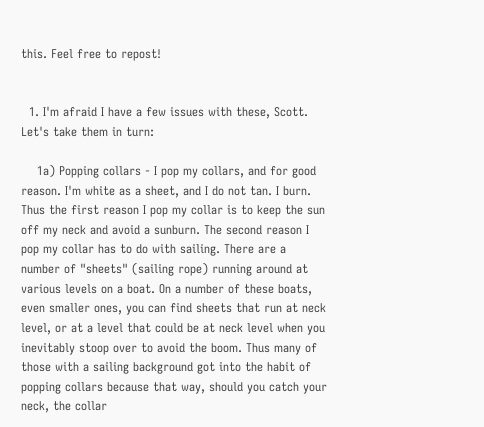this. Feel free to repost!


  1. I'm afraid I have a few issues with these, Scott. Let's take them in turn:

    1a) Popping collars - I pop my collars, and for good reason. I'm white as a sheet, and I do not tan. I burn. Thus the first reason I pop my collar is to keep the sun off my neck and avoid a sunburn. The second reason I pop my collar has to do with sailing. There are a number of "sheets" (sailing rope) running around at various levels on a boat. On a number of these boats, even smaller ones, you can find sheets that run at neck level, or at a level that could be at neck level when you inevitably stoop over to avoid the boom. Thus many of those with a sailing background got into the habit of popping collars because that way, should you catch your neck, the collar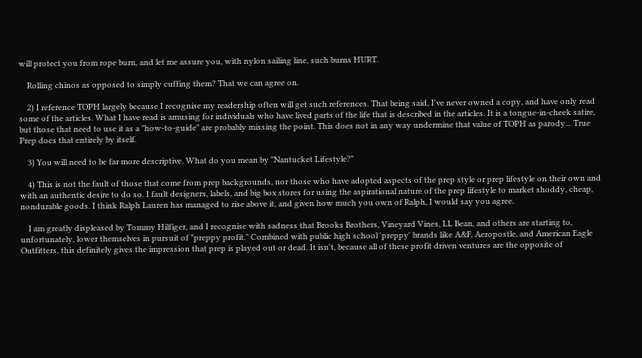will protect you from rope burn, and let me assure you, with nylon sailing line, such burns HURT.

    Rolling chinos as opposed to simply cuffing them? That we can agree on.

    2) I reference TOPH largely because I recognise my readership often will get such references. That being said, I've never owned a copy, and have only read some of the articles. What I have read is amusing for individuals who have lived parts of the life that is described in the articles. It is a tongue-in-cheek satire, but those that need to use it as a "how-to-guide" are probably missing the point. This does not in any way undermine that value of TOPH as parody... True Prep does that entirely by itself.

    3) You will need to be far more descriptive. What do you mean by "Nantucket Lifestyle?"

    4) This is not the fault of those that come from prep backgrounds, nor those who have adopted aspects of the prep style or prep lifestyle on their own and with an authentic desire to do so. I fault designers, labels, and big box stores for using the aspirational nature of the prep lifestyle to market shoddy, cheap, nondurable goods. I think Ralph Lauren has managed to rise above it, and given how much you own of Ralph, I would say you agree.

    I am greatly displeased by Tommy Hilfiger, and I recognise with sadness that Brooks Brothers, Vineyard Vines, LL Bean, and others are starting to, unfortunately, lower themselves in pursuit of "preppy profit." Combined with public high school 'preppy' brands like A&F, Aeropostle, and American Eagle Outfitters, this definitely gives the impression that prep is played out or dead. It isn't, because all of these profit driven ventures are the opposite of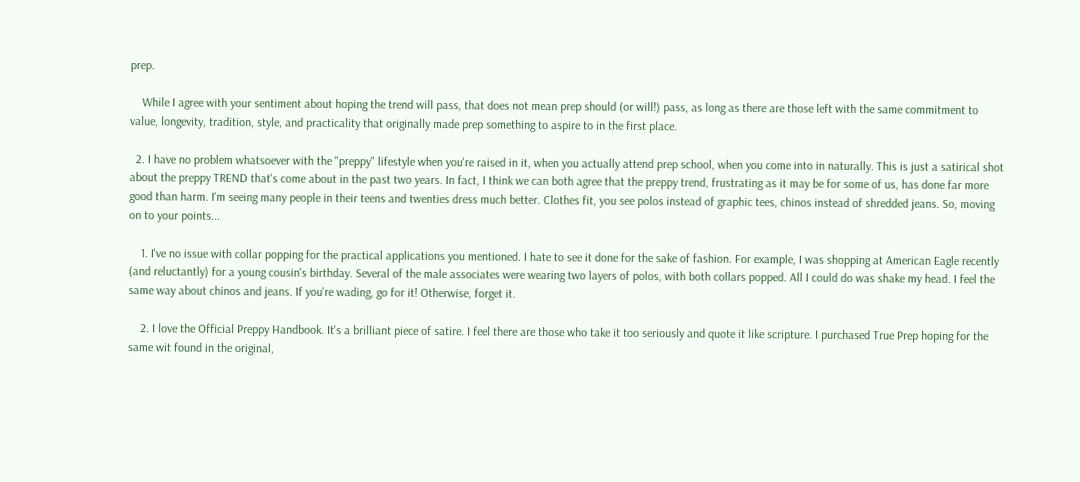prep.

    While I agree with your sentiment about hoping the trend will pass, that does not mean prep should (or will!) pass, as long as there are those left with the same commitment to value, longevity, tradition, style, and practicality that originally made prep something to aspire to in the first place.

  2. I have no problem whatsoever with the "preppy" lifestyle when you're raised in it, when you actually attend prep school, when you come into in naturally. This is just a satirical shot about the preppy TREND that's come about in the past two years. In fact, I think we can both agree that the preppy trend, frustrating as it may be for some of us, has done far more good than harm. I'm seeing many people in their teens and twenties dress much better. Clothes fit, you see polos instead of graphic tees, chinos instead of shredded jeans. So, moving on to your points...

    1. I've no issue with collar popping for the practical applications you mentioned. I hate to see it done for the sake of fashion. For example, I was shopping at American Eagle recently (and reluctantly) for a young cousin's birthday. Several of the male associates were wearing two layers of polos, with both collars popped. All I could do was shake my head. I feel the same way about chinos and jeans. If you're wading, go for it! Otherwise, forget it.

    2. I love the Official Preppy Handbook. It's a brilliant piece of satire. I feel there are those who take it too seriously and quote it like scripture. I purchased True Prep hoping for the same wit found in the original,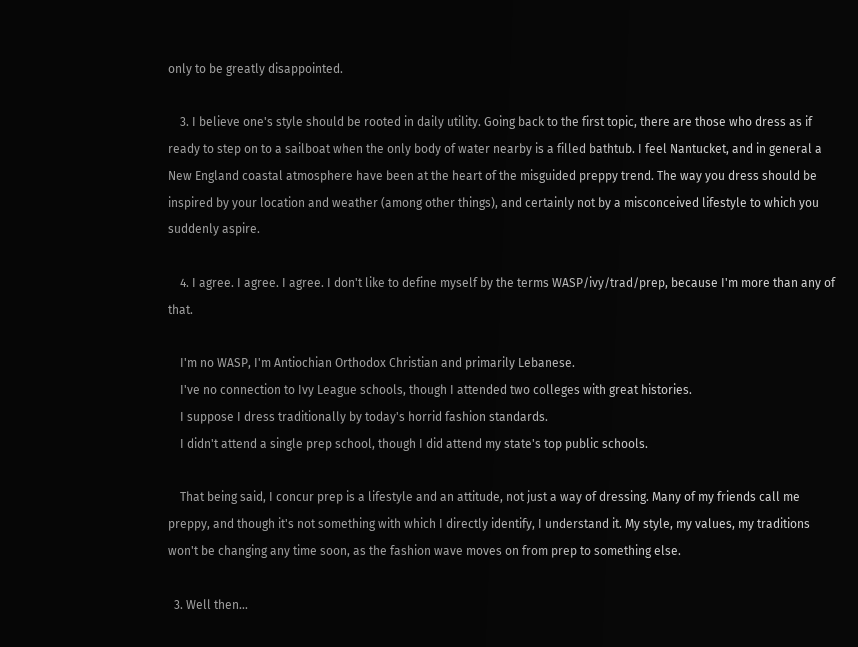only to be greatly disappointed.

    3. I believe one's style should be rooted in daily utility. Going back to the first topic, there are those who dress as if ready to step on to a sailboat when the only body of water nearby is a filled bathtub. I feel Nantucket, and in general a New England coastal atmosphere have been at the heart of the misguided preppy trend. The way you dress should be inspired by your location and weather (among other things), and certainly not by a misconceived lifestyle to which you suddenly aspire.

    4. I agree. I agree. I agree. I don't like to define myself by the terms WASP/ivy/trad/prep, because I'm more than any of that.

    I'm no WASP, I'm Antiochian Orthodox Christian and primarily Lebanese.
    I've no connection to Ivy League schools, though I attended two colleges with great histories.
    I suppose I dress traditionally by today's horrid fashion standards.
    I didn't attend a single prep school, though I did attend my state's top public schools.

    That being said, I concur prep is a lifestyle and an attitude, not just a way of dressing. Many of my friends call me preppy, and though it's not something with which I directly identify, I understand it. My style, my values, my traditions won't be changing any time soon, as the fashion wave moves on from prep to something else.

  3. Well then...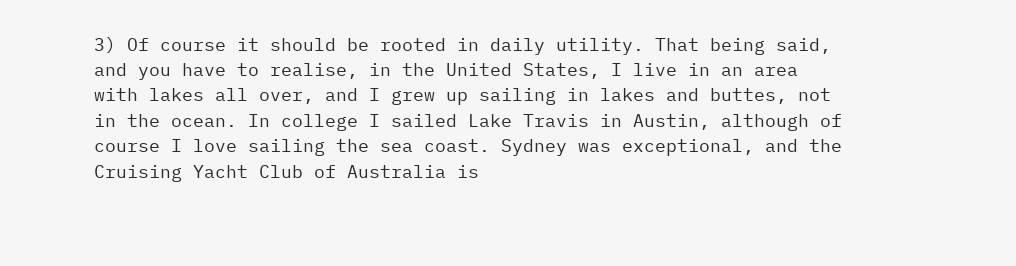3) Of course it should be rooted in daily utility. That being said, and you have to realise, in the United States, I live in an area with lakes all over, and I grew up sailing in lakes and buttes, not in the ocean. In college I sailed Lake Travis in Austin, although of course I love sailing the sea coast. Sydney was exceptional, and the Cruising Yacht Club of Australia is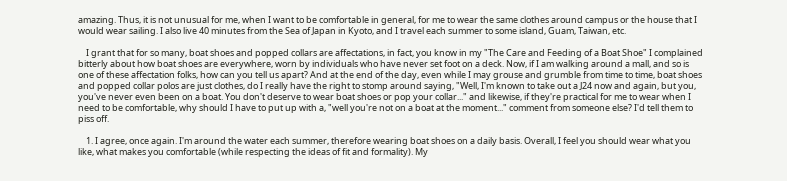amazing. Thus, it is not unusual for me, when I want to be comfortable in general, for me to wear the same clothes around campus or the house that I would wear sailing. I also live 40 minutes from the Sea of Japan in Kyoto, and I travel each summer to some island, Guam, Taiwan, etc.

    I grant that for so many, boat shoes and popped collars are affectations, in fact, you know in my "The Care and Feeding of a Boat Shoe" I complained bitterly about how boat shoes are everywhere, worn by individuals who have never set foot on a deck. Now, if I am walking around a mall, and so is one of these affectation folks, how can you tell us apart? And at the end of the day, even while I may grouse and grumble from time to time, boat shoes and popped collar polos are just clothes, do I really have the right to stomp around saying, "Well, I'm known to take out a J24 now and again, but you, you've never even been on a boat. You don't deserve to wear boat shoes or pop your collar..." and likewise, if they're practical for me to wear when I need to be comfortable, why should I have to put up with a, "well you're not on a boat at the moment..." comment from someone else? I'd tell them to piss off.

    1. I agree, once again. I'm around the water each summer, therefore wearing boat shoes on a daily basis. Overall, I feel you should wear what you like, what makes you comfortable (while respecting the ideas of fit and formality). My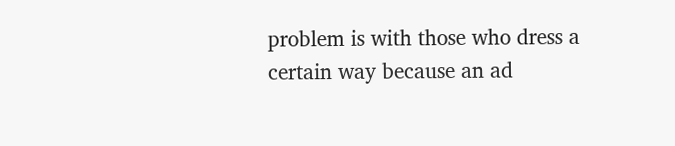problem is with those who dress a certain way because an ad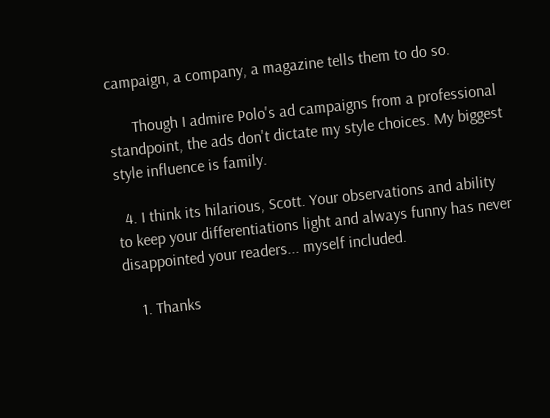campaign, a company, a magazine tells them to do so.

      Though I admire Polo's ad campaigns from a professional standpoint, the ads don't dictate my style choices. My biggest style influence is family.

  4. I think its hilarious, Scott. Your observations and ability to keep your differentiations light and always funny has never disappointed your readers... myself included.

    1. Thanks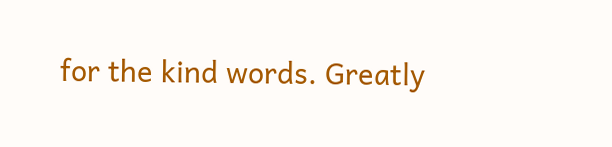for the kind words. Greatly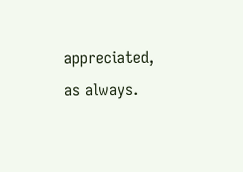appreciated, as always.